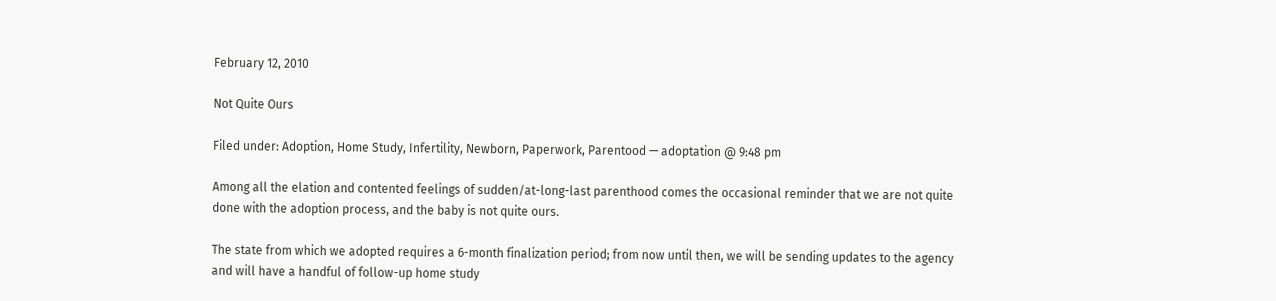February 12, 2010

Not Quite Ours

Filed under: Adoption, Home Study, Infertility, Newborn, Paperwork, Parentood — adoptation @ 9:48 pm

Among all the elation and contented feelings of sudden/at-long-last parenthood comes the occasional reminder that we are not quite done with the adoption process, and the baby is not quite ours.

The state from which we adopted requires a 6-month finalization period; from now until then, we will be sending updates to the agency and will have a handful of follow-up home study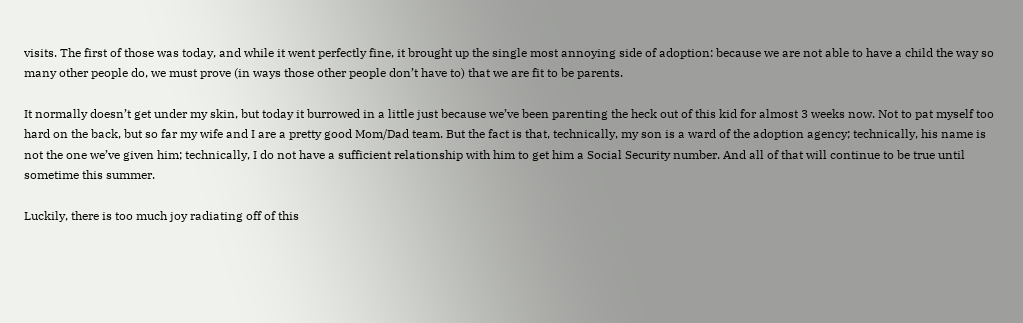visits. The first of those was today, and while it went perfectly fine, it brought up the single most annoying side of adoption: because we are not able to have a child the way so many other people do, we must prove (in ways those other people don’t have to) that we are fit to be parents.

It normally doesn’t get under my skin, but today it burrowed in a little just because we’ve been parenting the heck out of this kid for almost 3 weeks now. Not to pat myself too hard on the back, but so far my wife and I are a pretty good Mom/Dad team. But the fact is that, technically, my son is a ward of the adoption agency; technically, his name is not the one we’ve given him; technically, I do not have a sufficient relationship with him to get him a Social Security number. And all of that will continue to be true until sometime this summer.

Luckily, there is too much joy radiating off of this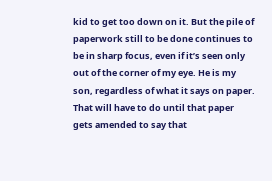kid to get too down on it. But the pile of paperwork still to be done continues to be in sharp focus, even if it’s seen only out of the corner of my eye. He is my son, regardless of what it says on paper. That will have to do until that paper gets amended to say that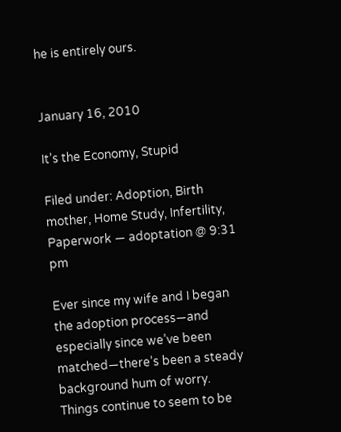he is entirely ours.


January 16, 2010

It’s the Economy, Stupid

Filed under: Adoption, Birth mother, Home Study, Infertility, Paperwork — adoptation @ 9:31 pm

Ever since my wife and I began the adoption process—and especially since we’ve been matched—there’s been a steady background hum of worry. Things continue to seem to be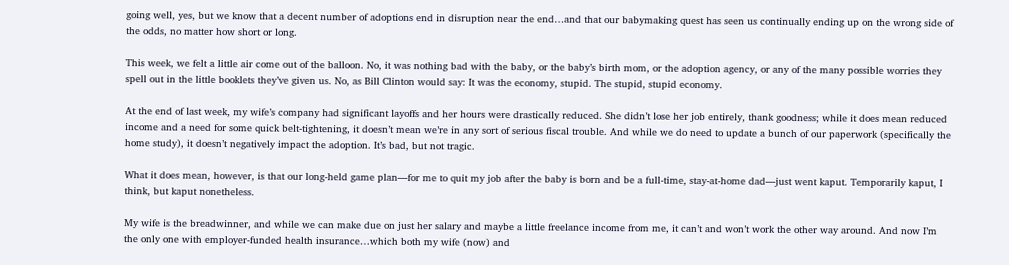going well, yes, but we know that a decent number of adoptions end in disruption near the end…and that our babymaking quest has seen us continually ending up on the wrong side of the odds, no matter how short or long.

This week, we felt a little air come out of the balloon. No, it was nothing bad with the baby, or the baby’s birth mom, or the adoption agency, or any of the many possible worries they spell out in the little booklets they’ve given us. No, as Bill Clinton would say: It was the economy, stupid. The stupid, stupid economy.

At the end of last week, my wife’s company had significant layoffs and her hours were drastically reduced. She didn’t lose her job entirely, thank goodness; while it does mean reduced income and a need for some quick belt-tightening, it doesn’t mean we’re in any sort of serious fiscal trouble. And while we do need to update a bunch of our paperwork (specifically the home study), it doesn’t negatively impact the adoption. It’s bad, but not tragic.

What it does mean, however, is that our long-held game plan—for me to quit my job after the baby is born and be a full-time, stay-at-home dad—just went kaput. Temporarily kaput, I think, but kaput nonetheless.

My wife is the breadwinner, and while we can make due on just her salary and maybe a little freelance income from me, it can’t and won’t work the other way around. And now I’m the only one with employer-funded health insurance…which both my wife (now) and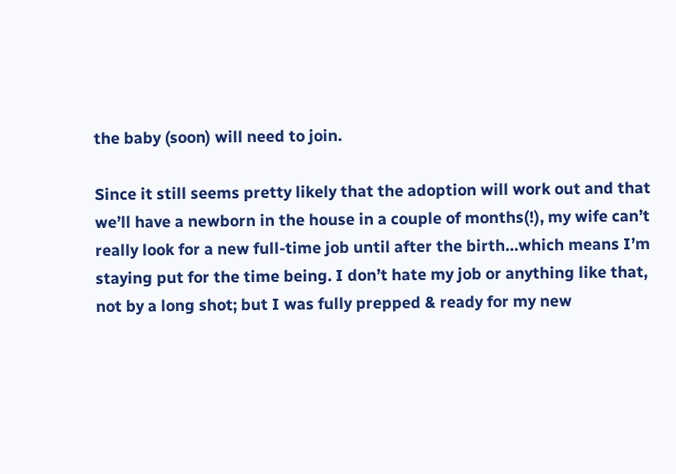the baby (soon) will need to join.

Since it still seems pretty likely that the adoption will work out and that we’ll have a newborn in the house in a couple of months(!), my wife can’t really look for a new full-time job until after the birth…which means I’m staying put for the time being. I don’t hate my job or anything like that, not by a long shot; but I was fully prepped & ready for my new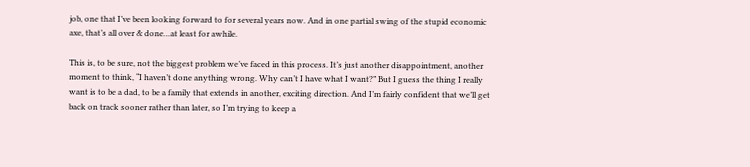job, one that I’ve been looking forward to for several years now. And in one partial swing of the stupid economic axe, that’s all over & done…at least for awhile.

This is, to be sure, not the biggest problem we’ve faced in this process. It’s just another disappointment, another moment to think, “I haven’t done anything wrong. Why can’t I have what I want?” But I guess the thing I really want is to be a dad, to be a family that extends in another, exciting direction. And I’m fairly confident that we’ll get back on track sooner rather than later, so I’m trying to keep a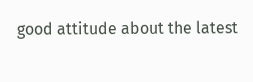good attitude about the latest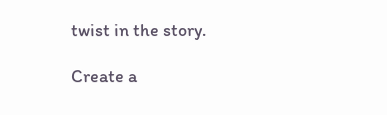twist in the story.

Create a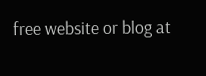free website or blog at